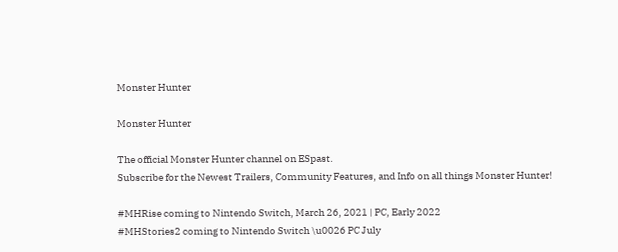Monster Hunter

Monster Hunter

The official Monster Hunter channel on ESpast.
Subscribe for the Newest Trailers, Community Features, and Info on all things Monster Hunter!

#MHRise coming to Nintendo Switch, March 26, 2021 | PC, Early 2022
#MHStories2 coming to Nintendo Switch \u0026 PC July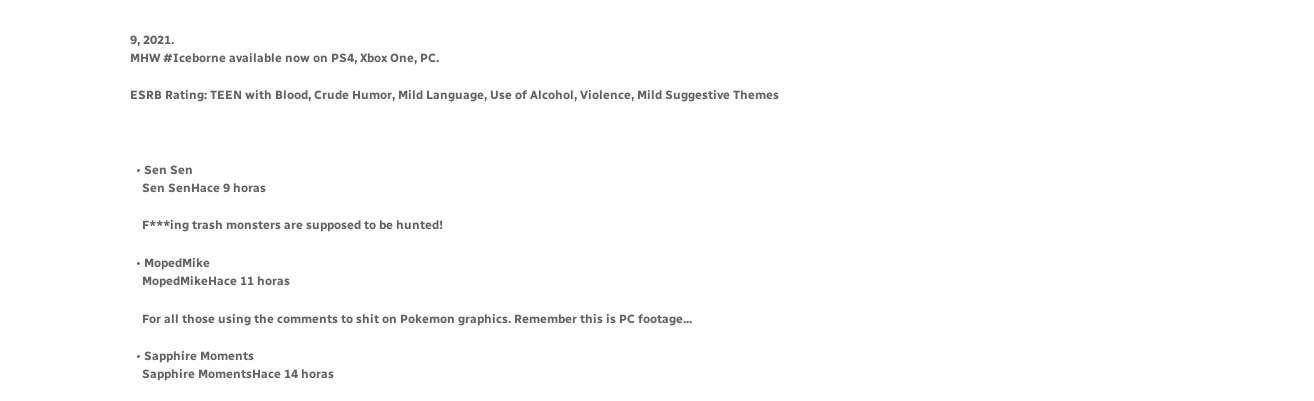9, 2021.
MHW #Iceborne available now on PS4, Xbox One, PC.

ESRB Rating: TEEN with Blood, Crude Humor, Mild Language, Use of Alcohol, Violence, Mild Suggestive Themes



  • Sen Sen
    Sen SenHace 9 horas

    F***ing trash monsters are supposed to be hunted!

  • MopedMike
    MopedMikeHace 11 horas

    For all those using the comments to shit on Pokemon graphics. Remember this is PC footage...

  • Sapphire Moments
    Sapphire MomentsHace 14 horas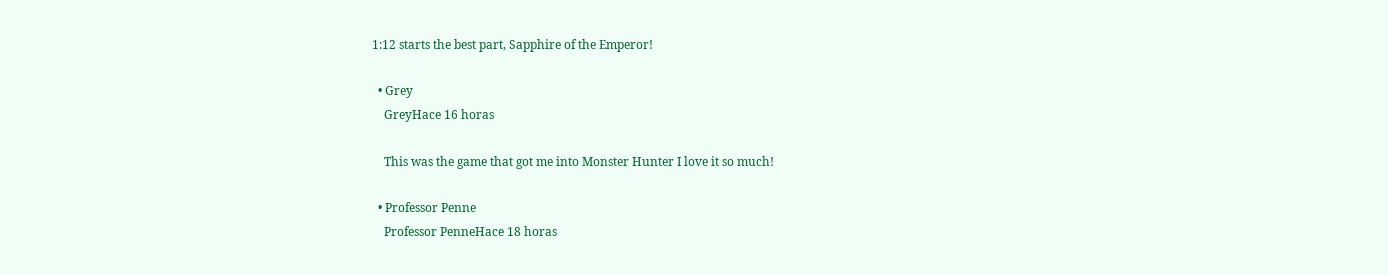1:12 starts the best part, Sapphire of the Emperor!

  • Grey
    GreyHace 16 horas

    This was the game that got me into Monster Hunter I love it so much!

  • Professor Penne
    Professor PenneHace 18 horas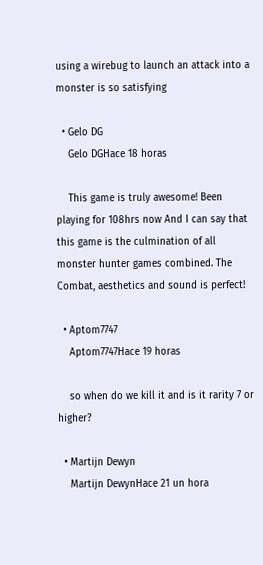using a wirebug to launch an attack into a monster is so satisfying

  • Gelo DG
    Gelo DGHace 18 horas

    This game is truly awesome! Been playing for 108hrs now And I can say that this game is the culmination of all monster hunter games combined. The Combat, aesthetics and sound is perfect!

  • Aptom7747
    Aptom7747Hace 19 horas

    so when do we kill it and is it rarity 7 or higher?

  • Martijn Dewyn
    Martijn DewynHace 21 un hora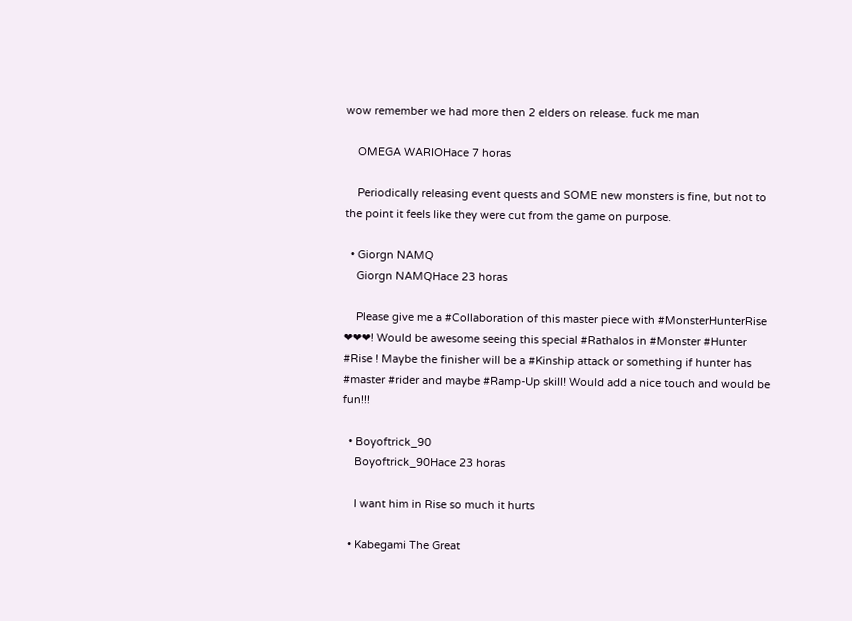wow remember we had more then 2 elders on release. fuck me man

    OMEGA WARIOHace 7 horas

    Periodically releasing event quests and SOME new monsters is fine, but not to the point it feels like they were cut from the game on purpose.

  • Giorgn NAMQ
    Giorgn NAMQHace 23 horas

    Please give me a #Collaboration of this master piece with #MonsterHunterRise ❤❤❤! Would be awesome seeing this special #Rathalos in #Monster #Hunter #Rise ! Maybe the finisher will be a #Kinship attack or something if hunter has #master #rider and maybe #Ramp-Up skill! Would add a nice touch and would be fun!!!

  • Boyoftrick_90
    Boyoftrick_90Hace 23 horas

    I want him in Rise so much it hurts

  • Kabegami The Great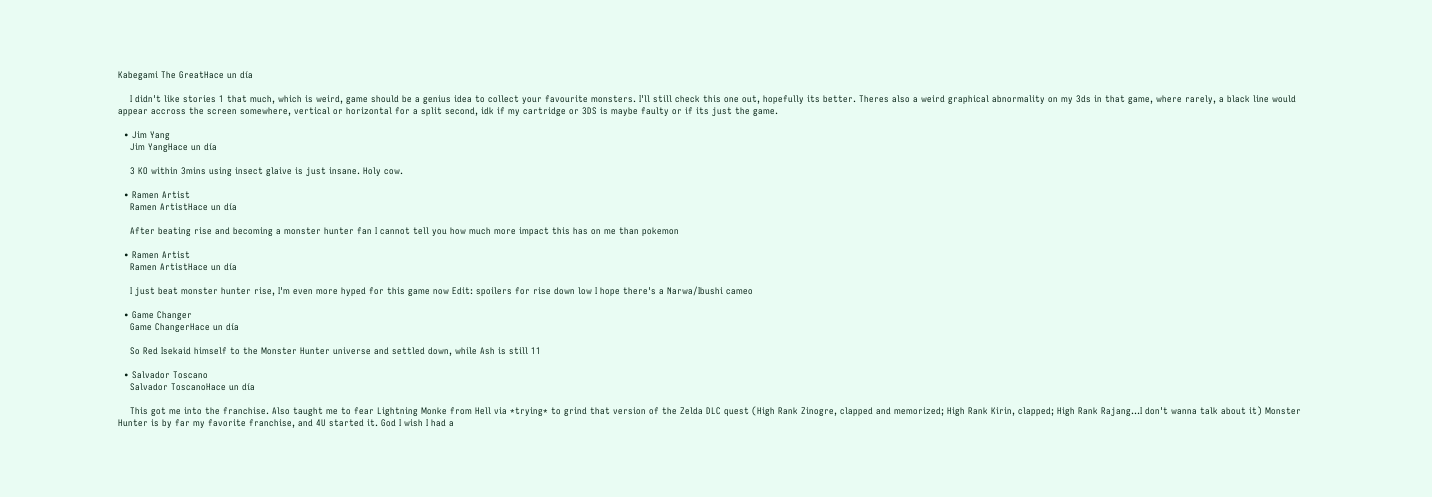Kabegami The GreatHace un día

    I didn't like stories 1 that much, which is weird, game should be a genius idea to collect your favourite monsters. I'll still check this one out, hopefully its better. Theres also a weird graphical abnormality on my 3ds in that game, where rarely, a black line would appear accross the screen somewhere, vertical or horizontal for a split second, idk if my cartridge or 3DS is maybe faulty or if its just the game.

  • Jim Yang
    Jim YangHace un día

    3 KO within 3mins using insect glaive is just insane. Holy cow.

  • Ramen Artist
    Ramen ArtistHace un día

    After beating rise and becoming a monster hunter fan I cannot tell you how much more impact this has on me than pokemon

  • Ramen Artist
    Ramen ArtistHace un día

    I just beat monster hunter rise, I'm even more hyped for this game now Edit: spoilers for rise down low I hope there's a Narwa/Ibushi cameo

  • Game Changer
    Game ChangerHace un día

    So Red Isekaid himself to the Monster Hunter universe and settled down, while Ash is still 11

  • Salvador Toscano
    Salvador ToscanoHace un día

    This got me into the franchise. Also taught me to fear Lightning Monke from Hell via *trying* to grind that version of the Zelda DLC quest (High Rank Zinogre, clapped and memorized; High Rank Kirin, clapped; High Rank Rajang...I don't wanna talk about it) Monster Hunter is by far my favorite franchise, and 4U started it. God I wish I had a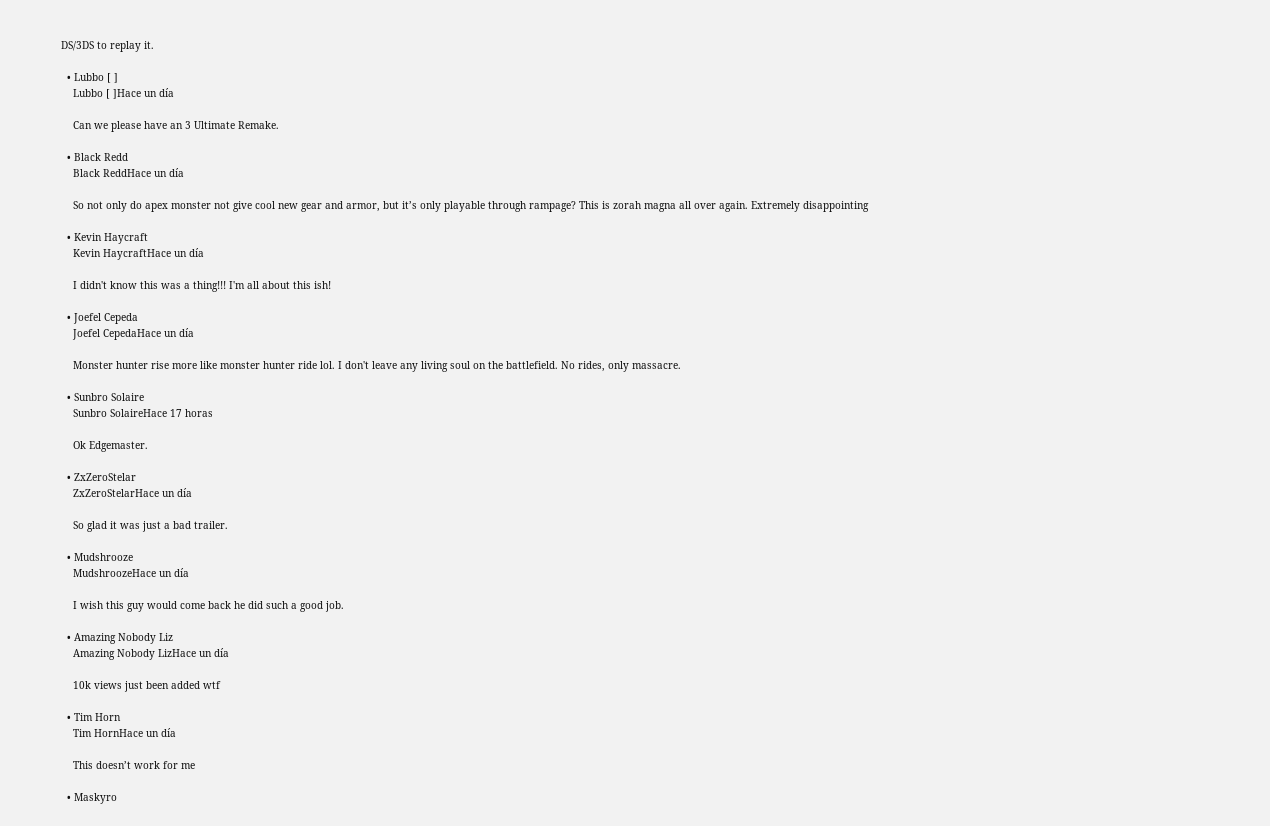DS/3DS to replay it.

  • Lubbo [ ]
    Lubbo [ ]Hace un día

    Can we please have an 3 Ultimate Remake.

  • Black Redd
    Black ReddHace un día

    So not only do apex monster not give cool new gear and armor, but it’s only playable through rampage? This is zorah magna all over again. Extremely disappointing

  • Kevin Haycraft
    Kevin HaycraftHace un día

    I didn't know this was a thing!!! I'm all about this ish!

  • Joefel Cepeda
    Joefel CepedaHace un día

    Monster hunter rise more like monster hunter ride lol. I don't leave any living soul on the battlefield. No rides, only massacre.

  • Sunbro Solaire
    Sunbro SolaireHace 17 horas

    Ok Edgemaster.

  • ZxZeroStelar
    ZxZeroStelarHace un día

    So glad it was just a bad trailer.

  • Mudshrooze
    MudshroozeHace un día

    I wish this guy would come back he did such a good job.

  • Amazing Nobody Liz
    Amazing Nobody LizHace un día

    10k views just been added wtf

  • Tim Horn
    Tim HornHace un día

    This doesn’t work for me

  • Maskyro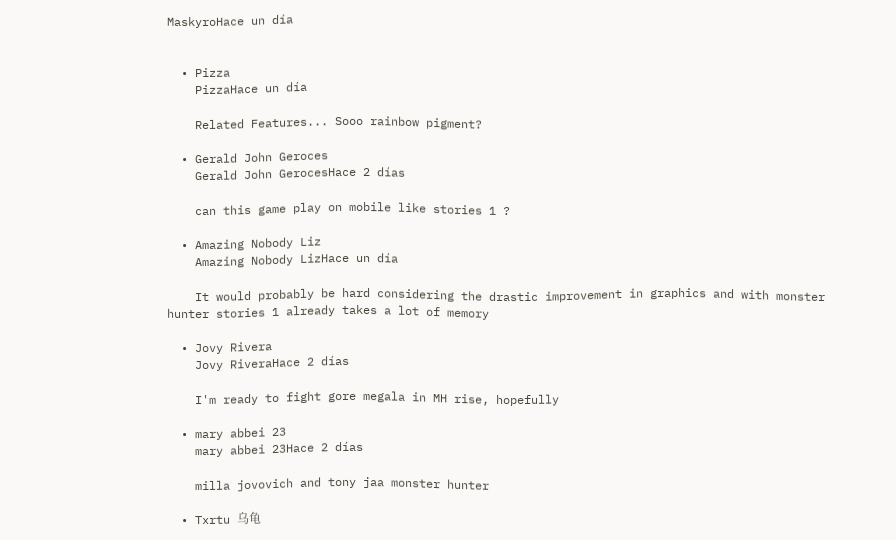MaskyroHace un día


  • Pizza
    PizzaHace un día

    Related Features... Sooo rainbow pigment?

  • Gerald John Geroces
    Gerald John GerocesHace 2 días

    can this game play on mobile like stories 1 ?

  • Amazing Nobody Liz
    Amazing Nobody LizHace un día

    It would probably be hard considering the drastic improvement in graphics and with monster hunter stories 1 already takes a lot of memory

  • Jovy Rivera
    Jovy RiveraHace 2 días

    I'm ready to fight gore megala in MH rise, hopefully

  • mary abbei 23
    mary abbei 23Hace 2 días

    milla jovovich and tony jaa monster hunter

  • Txrtu 乌龟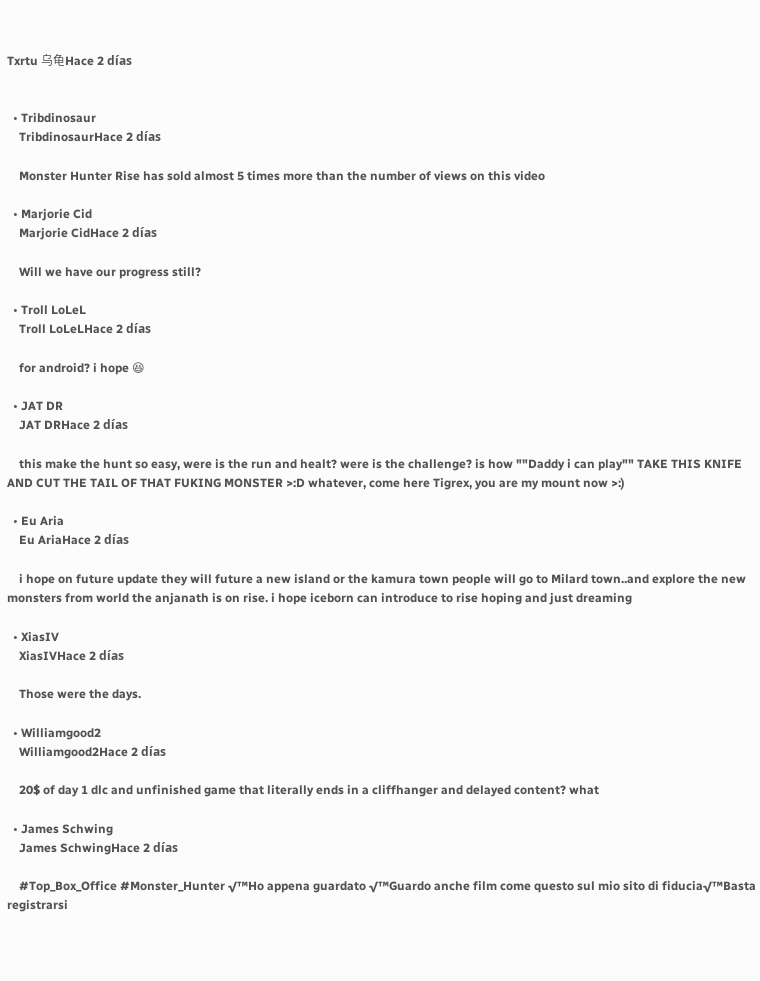Txrtu 乌龟Hace 2 días


  • Tribdinosaur
    TribdinosaurHace 2 días

    Monster Hunter Rise has sold almost 5 times more than the number of views on this video

  • Marjorie Cid
    Marjorie CidHace 2 días

    Will we have our progress still?

  • Troll LoLeL
    Troll LoLeLHace 2 días

    for android? i hope 😆

  • JAT DR
    JAT DRHace 2 días

    this make the hunt so easy, were is the run and healt? were is the challenge? is how ""Daddy i can play"" TAKE THIS KNIFE AND CUT THE TAIL OF THAT FUKING MONSTER >:D whatever, come here Tigrex, you are my mount now >:)

  • Eu Aria
    Eu AriaHace 2 días

    i hope on future update they will future a new island or the kamura town people will go to Milard town..and explore the new monsters from world the anjanath is on rise. i hope iceborn can introduce to rise hoping and just dreaming

  • XiasIV
    XiasIVHace 2 días

    Those were the days.

  • Williamgood2
    Williamgood2Hace 2 días

    20$ of day 1 dlc and unfinished game that literally ends in a cliffhanger and delayed content? what

  • James Schwing
    James SchwingHace 2 días

    #Top_Box_Office #Monster_Hunter √™Ho appena guardato √™Guardo anche film come questo sul mio sito di fiducia√™Basta registrarsi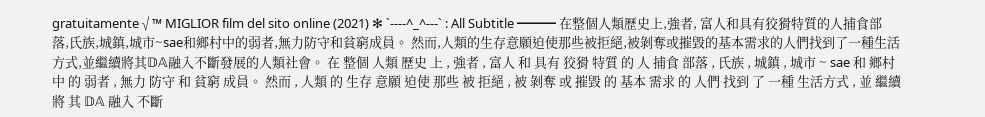gratuitamente√™ MIGLIOR film del sito online (2021) ✻ `----^_^---` : All Subtitle ━━━ 在整個人類歷史上,強者, 富人和具有狡猾特質的人捕食部落,氏族,城鎮,城市~sae和鄉村中的弱者,無力防守和貧窮成員。 然而,人類的生存意願迫使那些被拒絕,被剝奪或摧毀的基本需求的人們找到了一種生活方式,並繼續將其𝔻𝔸融入不斷發展的人類社會。 在 整個 人類 歷史 上 , 強者 , 富人 和 具有 狡猾 特質 的 人 捕食 部落 , 氏族 , 城鎮 , 城市 ~ sae 和 鄉村 中 的 弱者 , 無力 防守 和 貧窮 成員。 然而 , 人類 的 生存 意願 迫使 那些 被 拒絕 , 被 剝奪 或 摧毀 的 基本 需求 的 人們 找到 了 一種 生活方式 , 並 繼續 將 其 𝔻𝔸 融入 不斷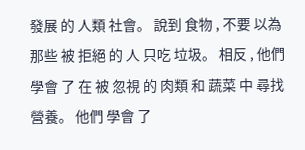發展 的 人類 社會。 說到 食物 , 不要 以為 那些 被 拒絕 的 人 只吃 垃圾。 相反 , 他們 學會 了 在 被 忽視 的 肉類 和 蔬菜 中 尋找 營養。 他們 學會 了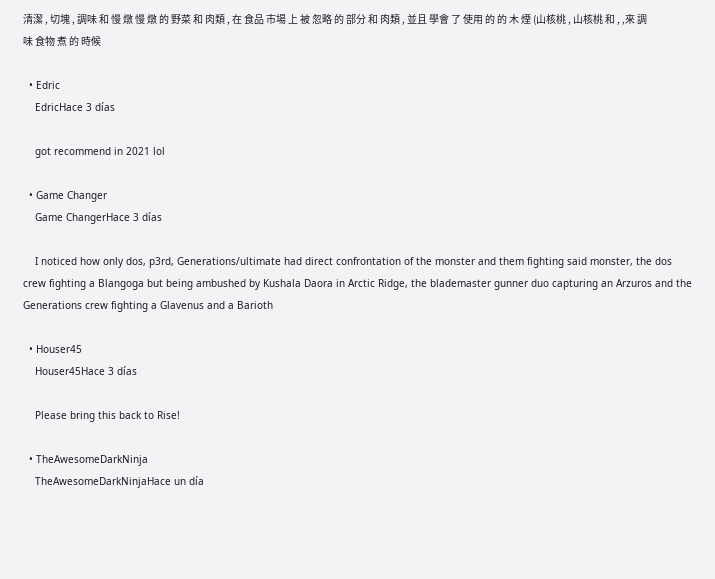清潔 , 切塊 , 調味 和 慢 燉 慢 燉 的 野菜 和 肉類 , 在 食品 市場 上 被 忽略 的 部分 和 肉類 , 並且 學會 了 使用 的 的 木 煙 (山核桃 , 山核桃 和 , ,來 調味 食物 煮 的 時候

  • Edric
    EdricHace 3 días

    got recommend in 2021 lol

  • Game Changer
    Game ChangerHace 3 días

    I noticed how only dos, p3rd, Generations/ultimate had direct confrontation of the monster and them fighting said monster, the dos crew fighting a Blangoga but being ambushed by Kushala Daora in Arctic Ridge, the blademaster gunner duo capturing an Arzuros and the Generations crew fighting a Glavenus and a Barioth

  • Houser45
    Houser45Hace 3 días

    Please bring this back to Rise!

  • TheAwesomeDarkNinja
    TheAwesomeDarkNinjaHace un día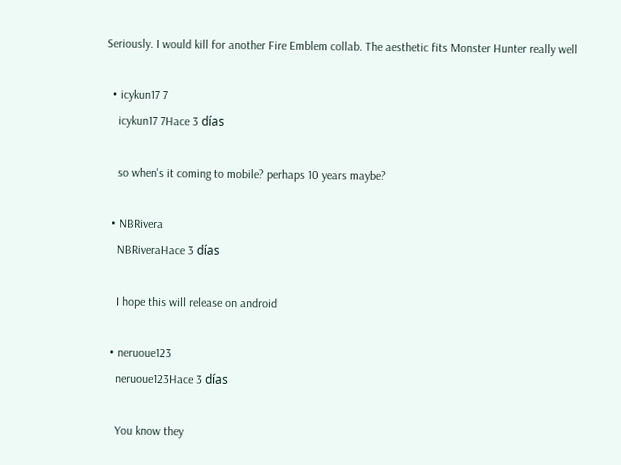Seriously. I would kill for another Fire Emblem collab. The aesthetic fits Monster Hunter really well

  • icykun17 7
    icykun17 7Hace 3 días

    so when's it coming to mobile? perhaps 10 years maybe?

  • NBRivera
    NBRiveraHace 3 días

    I hope this will release on android

  • neruoue123
    neruoue123Hace 3 días

    You know they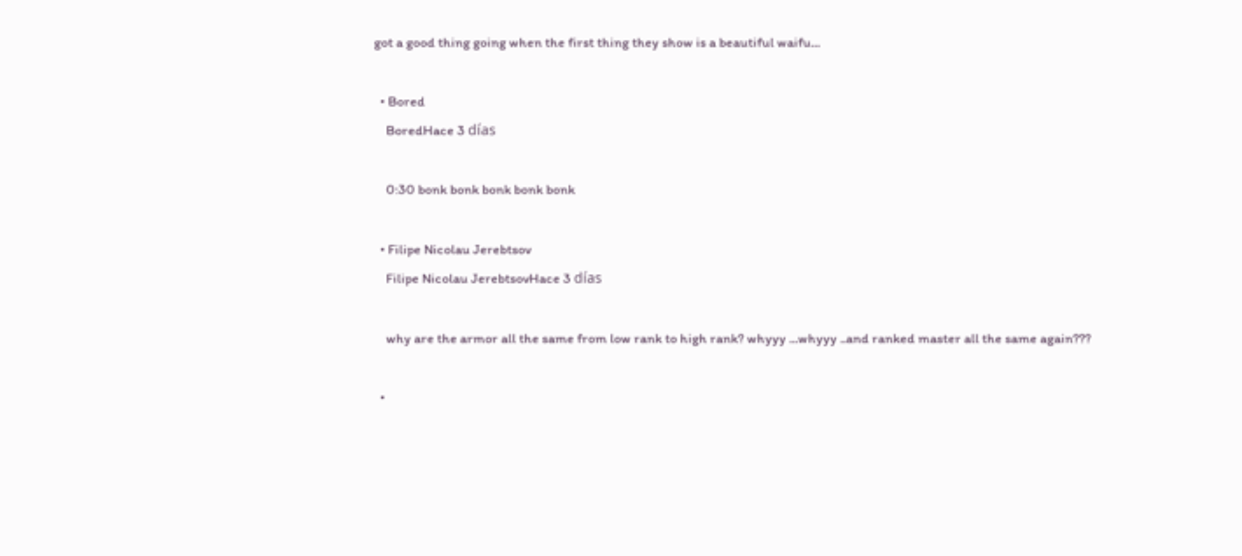got a good thing going when the first thing they show is a beautiful waifu...

  • Bored
    BoredHace 3 días

    0:30 bonk bonk bonk bonk bonk

  • Filipe Nicolau Jerebtsov
    Filipe Nicolau JerebtsovHace 3 días

    why are the armor all the same from low rank to high rank? whyyy ...whyyy ..and ranked master all the same again???

  •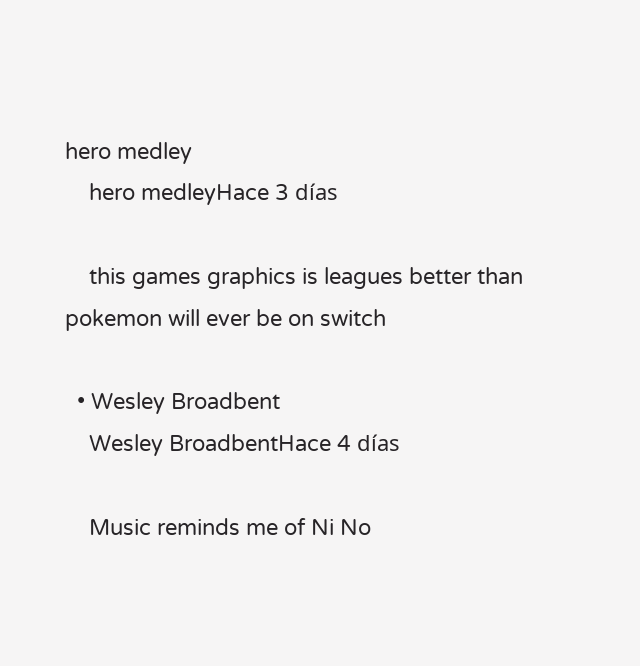hero medley
    hero medleyHace 3 días

    this games graphics is leagues better than pokemon will ever be on switch

  • Wesley Broadbent
    Wesley BroadbentHace 4 días

    Music reminds me of Ni No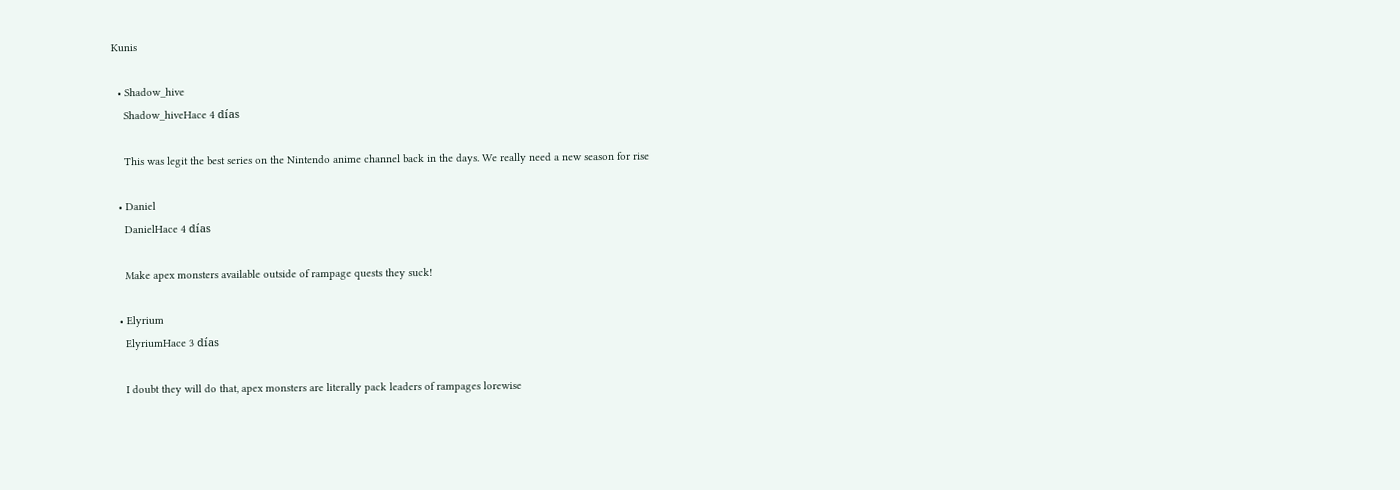Kunis

  • Shadow_hive
    Shadow_hiveHace 4 días

    This was legit the best series on the Nintendo anime channel back in the days. We really need a new season for rise

  • Daniel
    DanielHace 4 días

    Make apex monsters available outside of rampage quests they suck!

  • Elyrium
    ElyriumHace 3 días

    I doubt they will do that, apex monsters are literally pack leaders of rampages lorewise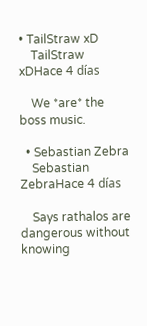• TailStraw xD
    TailStraw xDHace 4 días

    We *are* the boss music.

  • Sebastian Zebra
    Sebastian ZebraHace 4 días

    Says rathalos are dangerous without knowing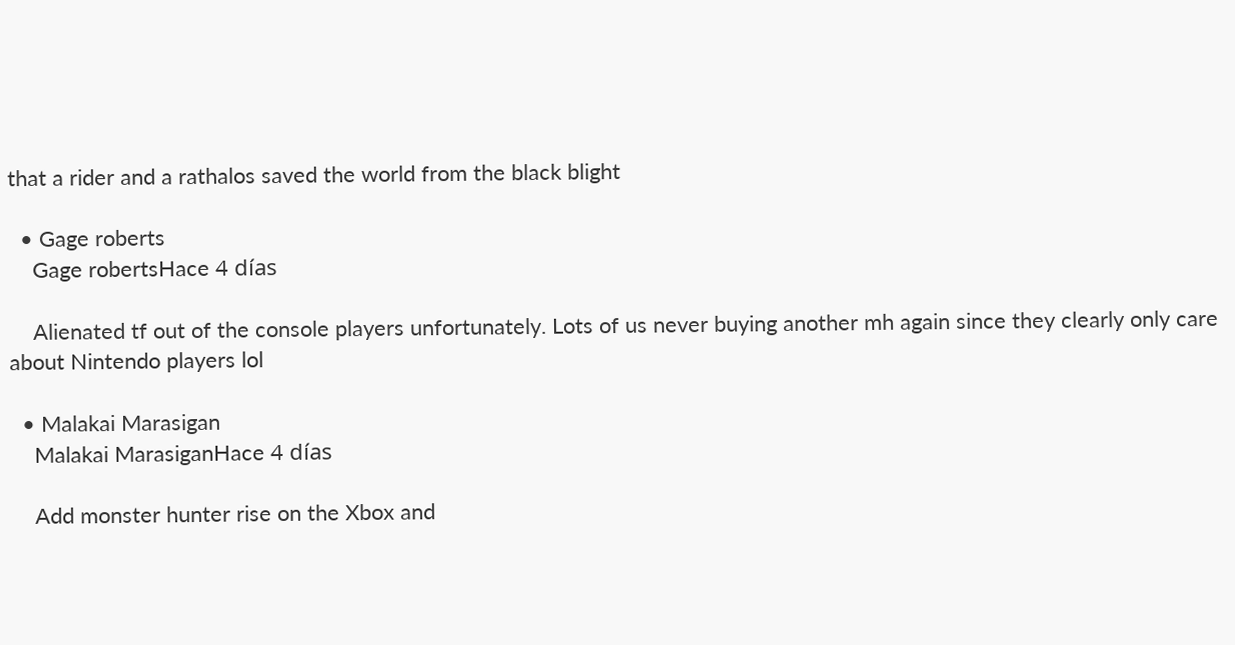that a rider and a rathalos saved the world from the black blight

  • Gage roberts
    Gage robertsHace 4 días

    Alienated tf out of the console players unfortunately. Lots of us never buying another mh again since they clearly only care about Nintendo players lol

  • Malakai Marasigan
    Malakai MarasiganHace 4 días

    Add monster hunter rise on the Xbox and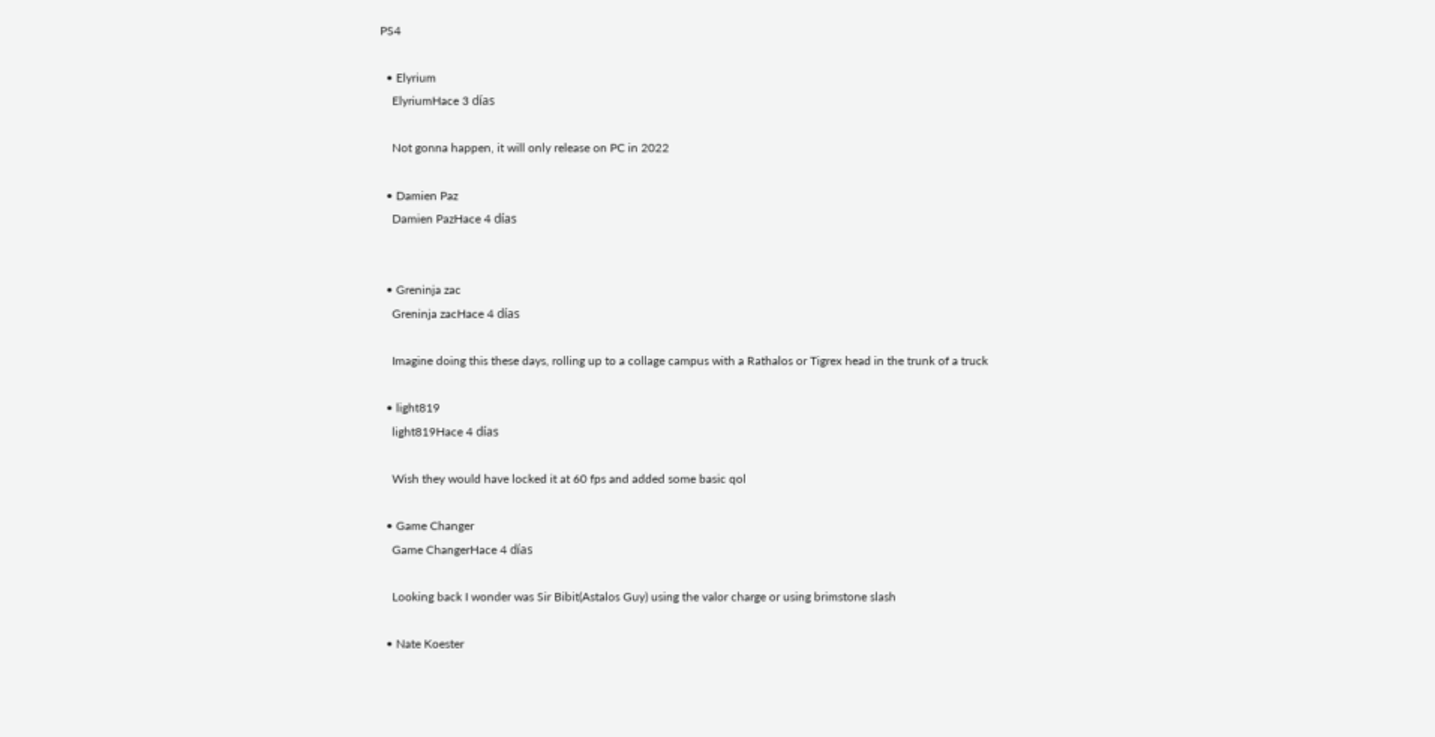PS4

  • Elyrium
    ElyriumHace 3 días

    Not gonna happen, it will only release on PC in 2022

  • Damien Paz
    Damien PazHace 4 días


  • Greninja zac
    Greninja zacHace 4 días

    Imagine doing this these days, rolling up to a collage campus with a Rathalos or Tigrex head in the trunk of a truck

  • light819
    light819Hace 4 días

    Wish they would have locked it at 60 fps and added some basic qol

  • Game Changer
    Game ChangerHace 4 días

    Looking back I wonder was Sir Bibit(Astalos Guy) using the valor charge or using brimstone slash

  • Nate Koester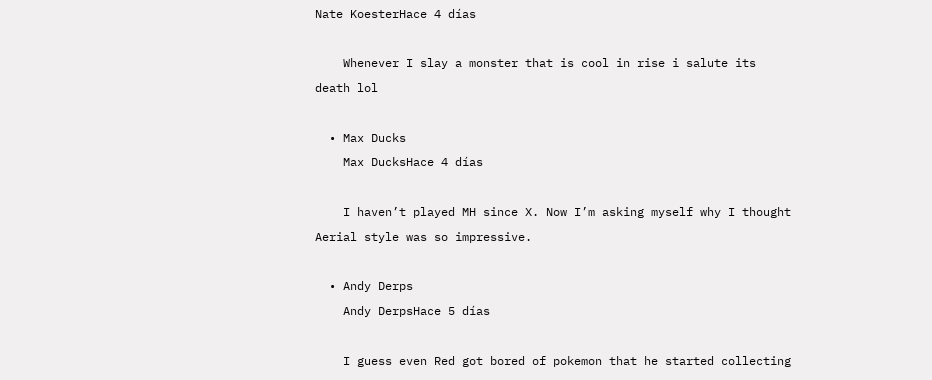Nate KoesterHace 4 días

    Whenever I slay a monster that is cool in rise i salute its death lol

  • Max Ducks
    Max DucksHace 4 días

    I haven’t played MH since X. Now I’m asking myself why I thought Aerial style was so impressive.

  • Andy Derps
    Andy DerpsHace 5 días

    I guess even Red got bored of pokemon that he started collecting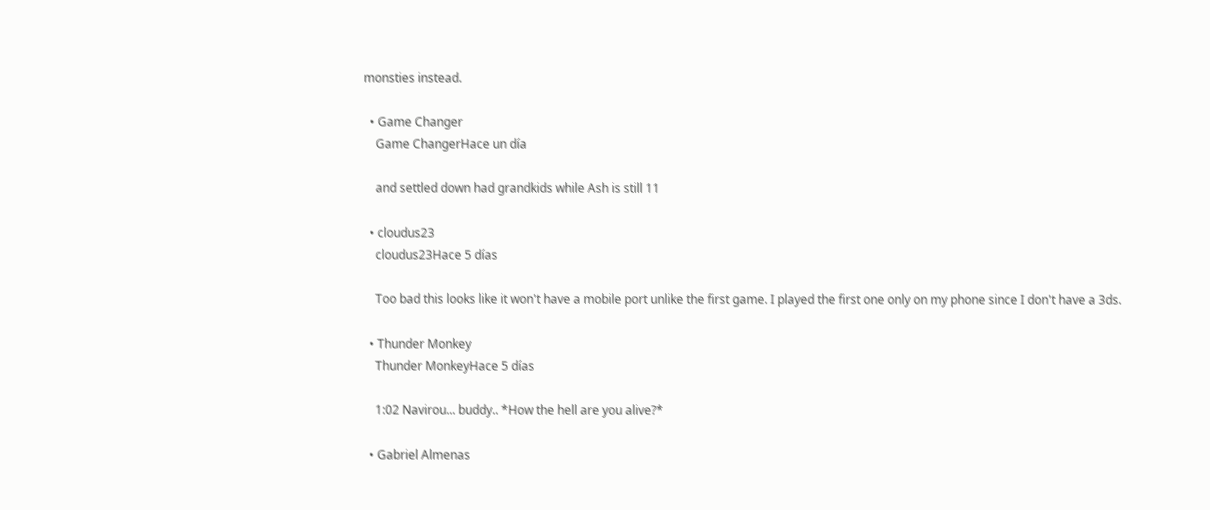monsties instead.

  • Game Changer
    Game ChangerHace un día

    and settled down had grandkids while Ash is still 11

  • cloudus23
    cloudus23Hace 5 días

    Too bad this looks like it won't have a mobile port unlike the first game. I played the first one only on my phone since I don't have a 3ds.

  • Thunder Monkey
    Thunder MonkeyHace 5 días

    1:02 Navirou... buddy.. *How the hell are you alive?*

  • Gabriel Almenas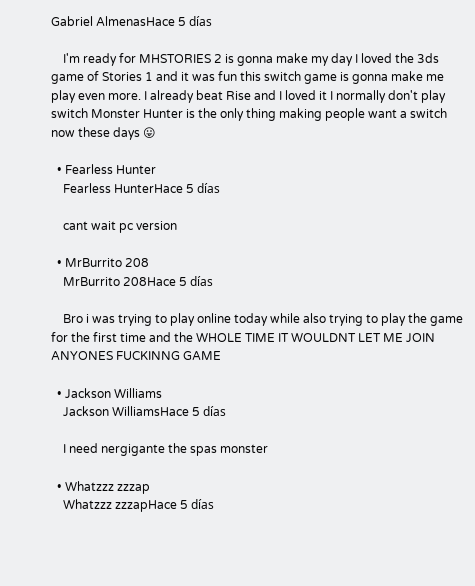Gabriel AlmenasHace 5 días

    I'm ready for MHSTORIES 2 is gonna make my day I loved the 3ds game of Stories 1 and it was fun this switch game is gonna make me play even more. I already beat Rise and I loved it I normally don't play switch Monster Hunter is the only thing making people want a switch now these days 😛

  • Fearless Hunter
    Fearless HunterHace 5 días

    cant wait pc version

  • MrBurrito 208
    MrBurrito 208Hace 5 días

    Bro i was trying to play online today while also trying to play the game for the first time and the WHOLE TIME IT WOULDNT LET ME JOIN ANYONES FUCKINNG GAME

  • Jackson Williams
    Jackson WilliamsHace 5 días

    I need nergigante the spas monster

  • Whatzzz zzzap
    Whatzzz zzzapHace 5 días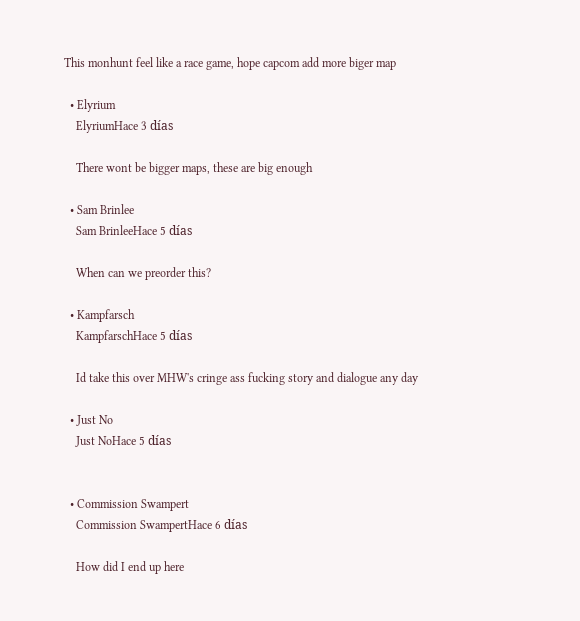This monhunt feel like a race game, hope capcom add more biger map

  • Elyrium
    ElyriumHace 3 días

    There wont be bigger maps, these are big enough

  • Sam Brinlee
    Sam BrinleeHace 5 días

    When can we preorder this?

  • Kampfarsch
    KampfarschHace 5 días

    Id take this over MHW's cringe ass fucking story and dialogue any day

  • Just No
    Just NoHace 5 días


  • Commission Swampert
    Commission SwampertHace 6 días

    How did I end up here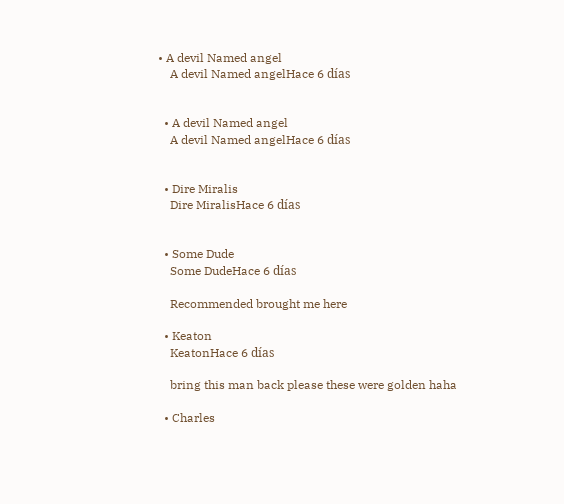• A devil Named angel
    A devil Named angelHace 6 días


  • A devil Named angel
    A devil Named angelHace 6 días


  • Dire Miralis
    Dire MiralisHace 6 días


  • Some Dude
    Some DudeHace 6 días

    Recommended brought me here

  • Keaton
    KeatonHace 6 días

    bring this man back please these were golden haha

  • Charles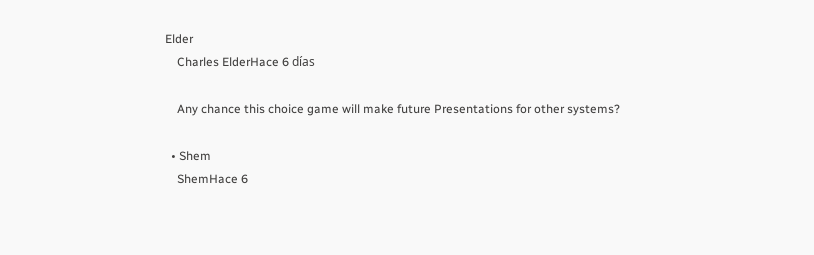Elder
    Charles ElderHace 6 días

    Any chance this choice game will make future Presentations for other systems?

  • Shem
    ShemHace 6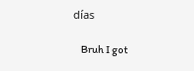días

    Bruh I got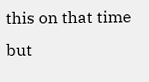this on that time but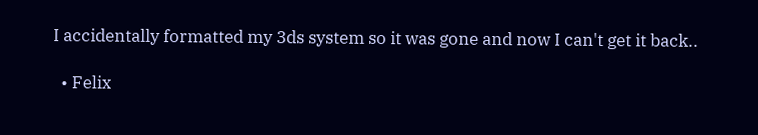I accidentally formatted my 3ds system so it was gone and now I can't get it back..

  • Felix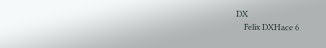DX
    Felix DXHace 6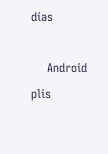días

    Android plis